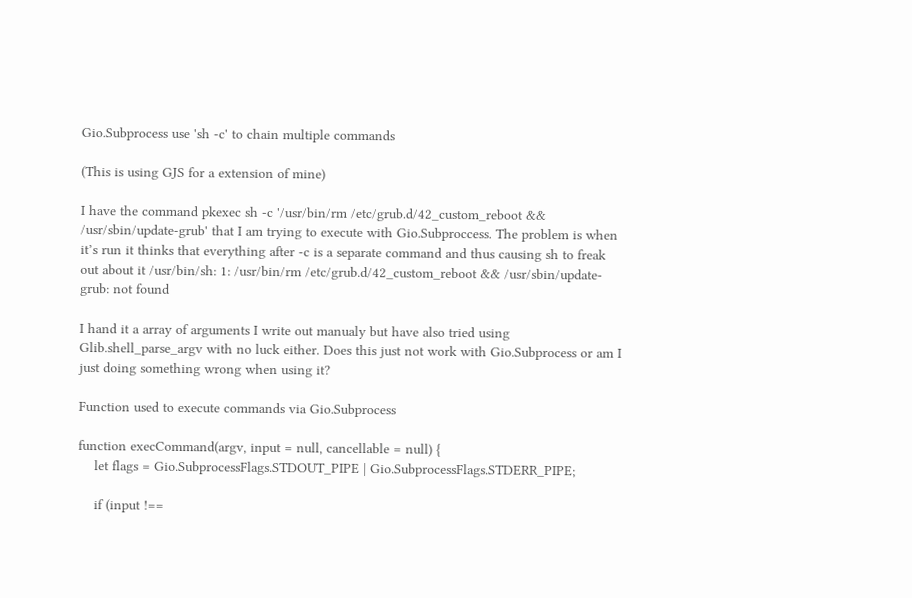Gio.Subprocess use 'sh -c' to chain multiple commands

(This is using GJS for a extension of mine)

I have the command pkexec sh -c '/usr/bin/rm /etc/grub.d/42_custom_reboot && /usr/sbin/update-grub' that I am trying to execute with Gio.Subproccess. The problem is when it’s run it thinks that everything after -c is a separate command and thus causing sh to freak out about it /usr/bin/sh: 1: /usr/bin/rm /etc/grub.d/42_custom_reboot && /usr/sbin/update-grub: not found

I hand it a array of arguments I write out manualy but have also tried using Glib.shell_parse_argv with no luck either. Does this just not work with Gio.Subprocess or am I just doing something wrong when using it?

Function used to execute commands via Gio.Subprocess

function execCommand(argv, input = null, cancellable = null) {
    let flags = Gio.SubprocessFlags.STDOUT_PIPE | Gio.SubprocessFlags.STDERR_PIPE;

    if (input !==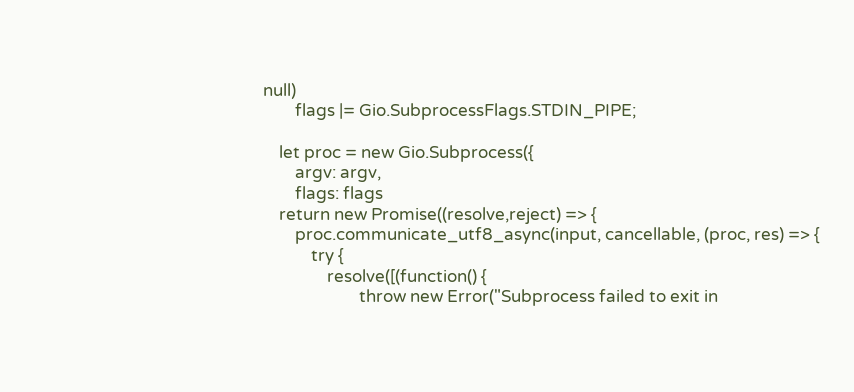null)
        flags |= Gio.SubprocessFlags.STDIN_PIPE;

    let proc = new Gio.Subprocess({
        argv: argv,
        flags: flags
    return new Promise((resolve,reject) => {
        proc.communicate_utf8_async(input, cancellable, (proc, res) => {
            try {
                resolve([(function() {
                        throw new Error("Subprocess failed to exit in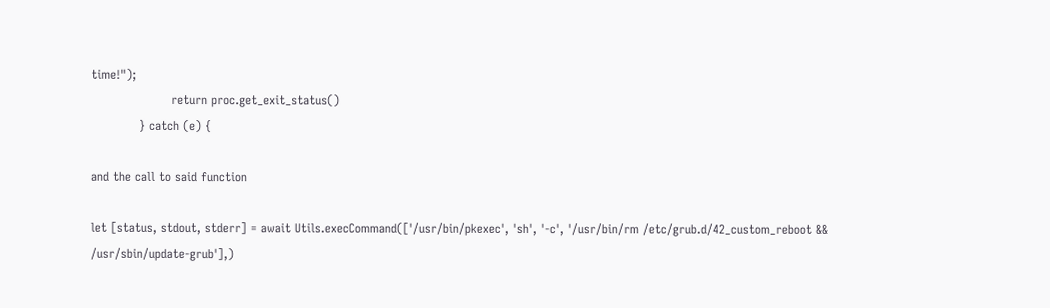time!");
                    return proc.get_exit_status()
            } catch (e) {

and the call to said function

let [status, stdout, stderr] = await Utils.execCommand(['/usr/bin/pkexec', 'sh', '-c', '/usr/bin/rm /etc/grub.d/42_custom_reboot && /usr/sbin/update-grub'],)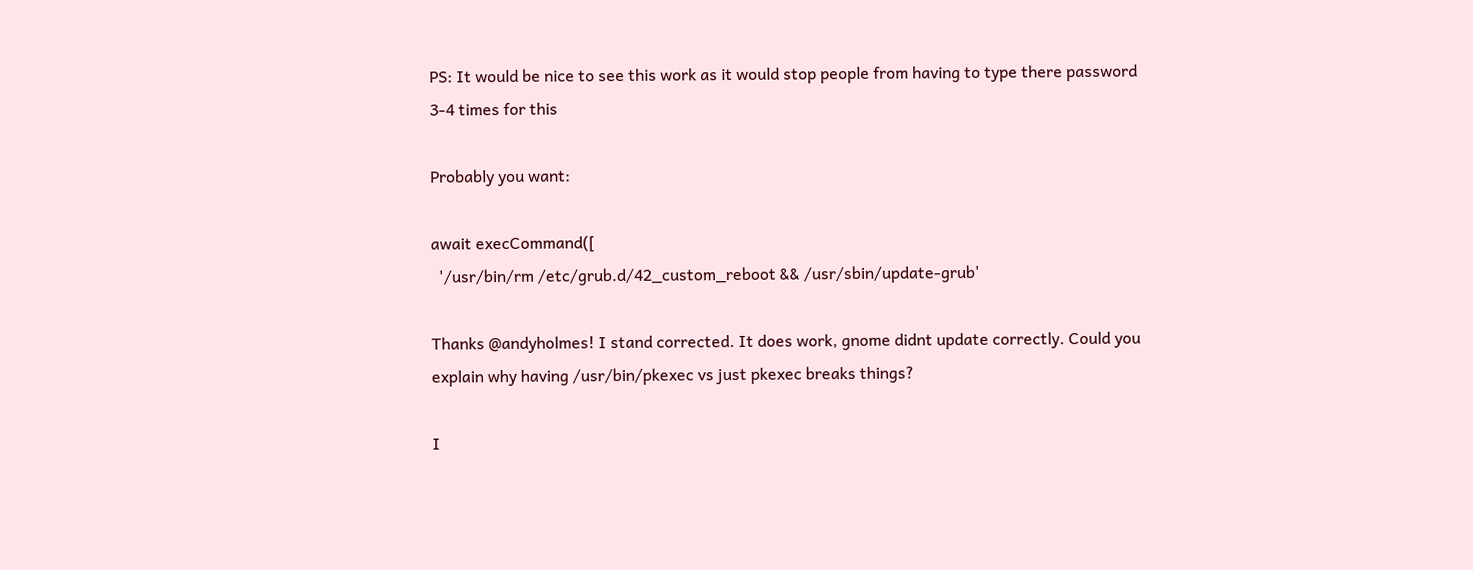PS: It would be nice to see this work as it would stop people from having to type there password 3-4 times for this

Probably you want:

await execCommand([
  '/usr/bin/rm /etc/grub.d/42_custom_reboot && /usr/sbin/update-grub'

Thanks @andyholmes! I stand corrected. It does work, gnome didnt update correctly. Could you explain why having /usr/bin/pkexec vs just pkexec breaks things?

I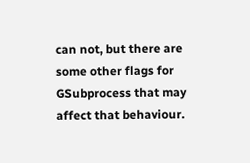can not, but there are some other flags for GSubprocess that may affect that behaviour.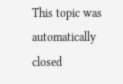This topic was automatically closed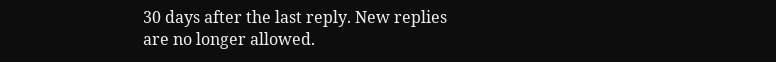30 days after the last reply. New replies are no longer allowed.